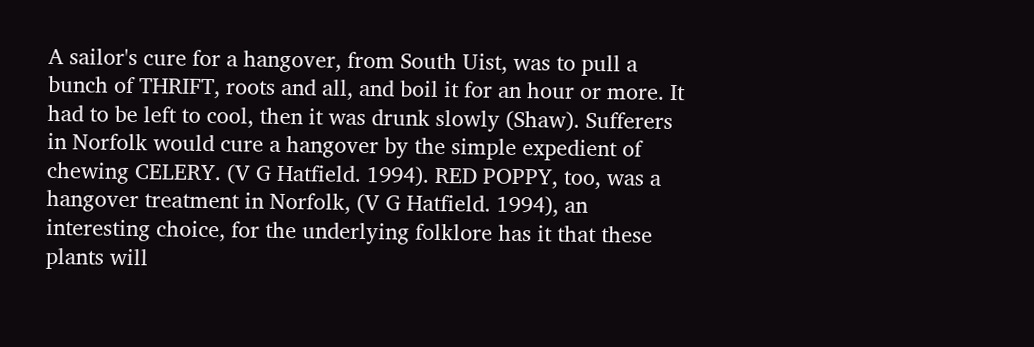A sailor's cure for a hangover, from South Uist, was to pull a bunch of THRIFT, roots and all, and boil it for an hour or more. It had to be left to cool, then it was drunk slowly (Shaw). Sufferers in Norfolk would cure a hangover by the simple expedient of chewing CELERY. (V G Hatfield. 1994). RED POPPY, too, was a hangover treatment in Norfolk, (V G Hatfield. 1994), an interesting choice, for the underlying folklore has it that these plants will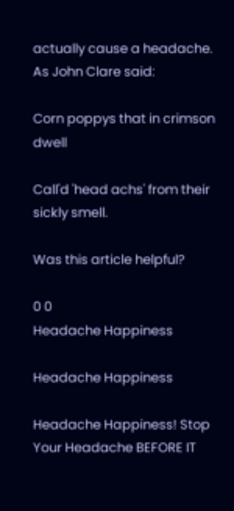actually cause a headache. As John Clare said:

Corn poppys that in crimson dwell

Call'd 'head achs' from their sickly smell.

Was this article helpful?

0 0
Headache Happiness

Headache Happiness

Headache Happiness! Stop Your Headache BEFORE IT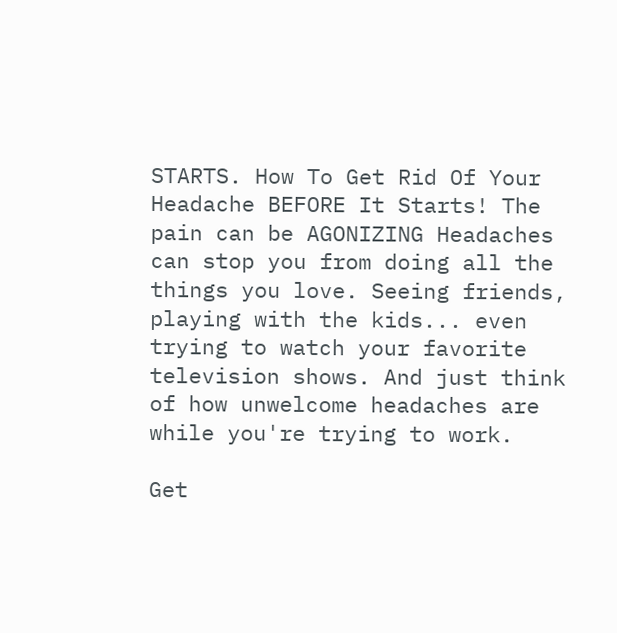STARTS. How To Get Rid Of Your Headache BEFORE It Starts! The pain can be AGONIZING Headaches can stop you from doing all the things you love. Seeing friends, playing with the kids... even trying to watch your favorite television shows. And just think of how unwelcome headaches are while you're trying to work.

Get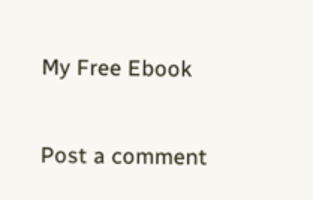My Free Ebook

Post a comment